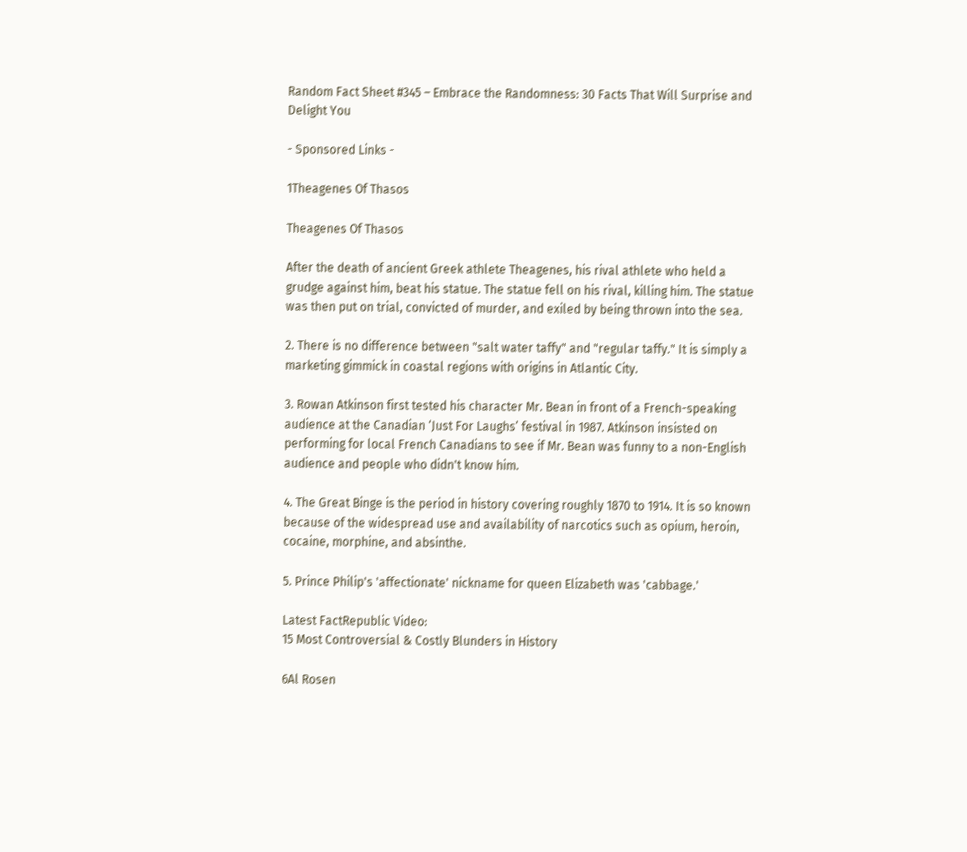Random Fact Sheet #345 – Embrace the Randomness: 30 Facts That Will Surprise and Delight You

- Sponsored Links -

1Theagenes Of Thasos

Theagenes Of Thasos

After the death of ancient Greek athlete Theagenes, his rival athlete who held a grudge against him, beat his statue. The statue fell on his rival, killing him. The statue was then put on trial, convicted of murder, and exiled by being thrown into the sea.

2. There is no difference between "salt water taffy" and "regular taffy." It is simply a marketing gimmick in coastal regions with origins in Atlantic City.

3. Rowan Atkinson first tested his character Mr. Bean in front of a French-speaking audience at the Canadian ‘Just For Laughs’ festival in 1987. Atkinson insisted on performing for local French Canadians to see if Mr. Bean was funny to a non-English audience and people who didn't know him.

4. The Great Binge is the period in history covering roughly 1870 to 1914. It is so known because of the widespread use and availability of narcotics such as opium, heroin, cocaine, morphine, and absinthe.

5. Prince Philip's 'affectionate' nickname for queen Elizabeth was 'cabbage.'

Latest FactRepublic Video:
15 Most Controversial & Costly Blunders in History

6Al Rosen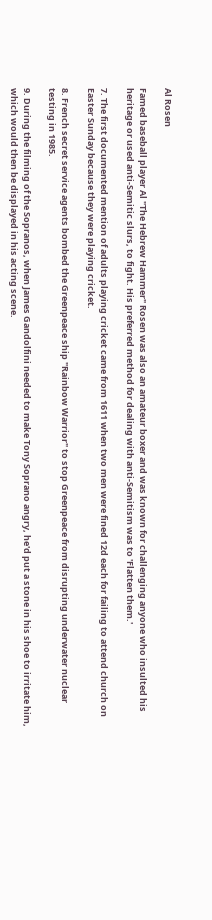Al Rosen

Famed baseball player Al "The Hebrew Hammer" Rosen was also an amateur boxer and was known for challenging anyone who insulted his heritage or used anti-Semitic slurs, to fight. His preferred method for dealing with anti-Semitism was to 'Flatten them.'

7. The first documented mention of adults playing cricket came from 1611 when two men were fined 12d each for failing to attend church on Easter Sunday because they were playing cricket.

8. French secret service agents bombed the Greenpeace ship "Rainbow Warrior" to stop Greenpeace from disrupting underwater nuclear testing in 1985.

9. During the filming of the Sopranos, when James Gandolfini needed to make Tony Soprano angry, he'd put a stone in his shoe to irritate him, which would then be displayed in his acting scene.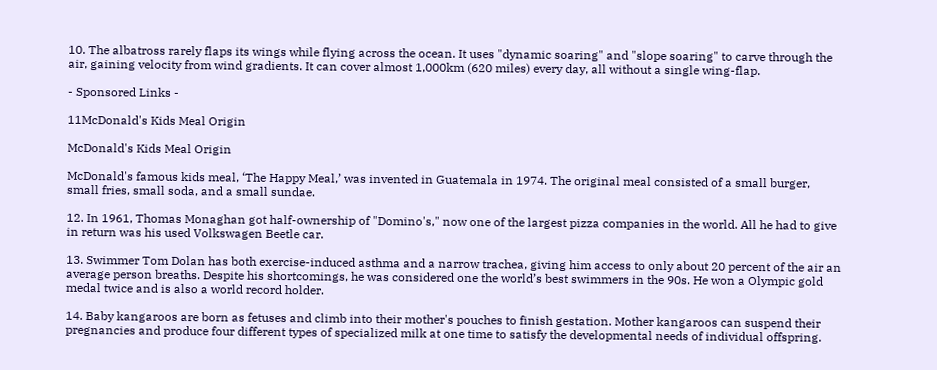10. The albatross rarely flaps its wings while flying across the ocean. It uses "dynamic soaring" and "slope soaring" to carve through the air, gaining velocity from wind gradients. It can cover almost 1,000km (620 miles) every day, all without a single wing-flap.

- Sponsored Links -

11McDonald's Kids Meal Origin

McDonald's Kids Meal Origin

McDonald's famous kids meal, ‘The Happy Meal,’ was invented in Guatemala in 1974. The original meal consisted of a small burger, small fries, small soda, and a small sundae.

12. In 1961, Thomas Monaghan got half-ownership of "Domino's," now one of the largest pizza companies in the world. All he had to give in return was his used Volkswagen Beetle car.

13. Swimmer Tom Dolan has both exercise-induced asthma and a narrow trachea, giving him access to only about 20 percent of the air an average person breaths. Despite his shortcomings, he was considered one the world’s best swimmers in the 90s. He won a Olympic gold medal twice and is also a world record holder.

14. Baby kangaroos are born as fetuses and climb into their mother's pouches to finish gestation. Mother kangaroos can suspend their pregnancies and produce four different types of specialized milk at one time to satisfy the developmental needs of individual offspring.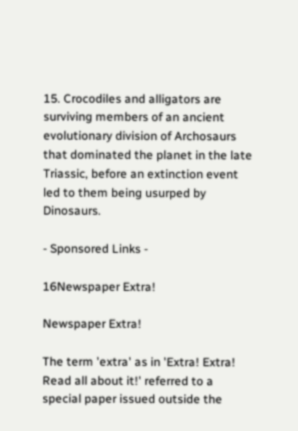15. Crocodiles and alligators are surviving members of an ancient evolutionary division of Archosaurs that dominated the planet in the late Triassic, before an extinction event led to them being usurped by Dinosaurs.

- Sponsored Links -

16Newspaper Extra!

Newspaper Extra!

The term 'extra' as in 'Extra! Extra! Read all about it!' referred to a special paper issued outside the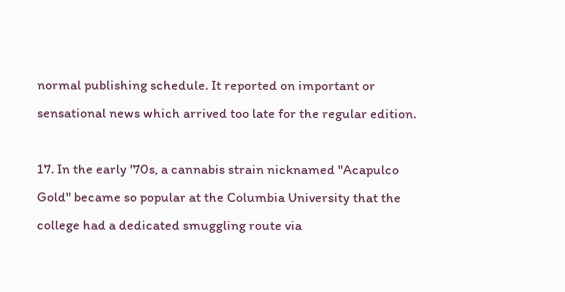normal publishing schedule. It reported on important or sensational news which arrived too late for the regular edition.

17. In the early '70s, a cannabis strain nicknamed "Acapulco Gold" became so popular at the Columbia University that the college had a dedicated smuggling route via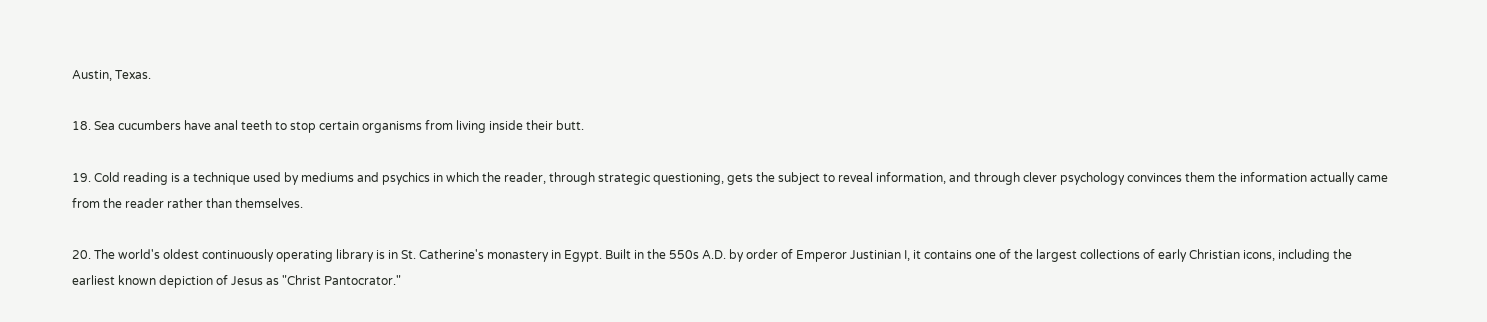Austin, Texas.

18. Sea cucumbers have anal teeth to stop certain organisms from living inside their butt.

19. Cold reading is a technique used by mediums and psychics in which the reader, through strategic questioning, gets the subject to reveal information, and through clever psychology convinces them the information actually came from the reader rather than themselves.

20. The world's oldest continuously operating library is in St. Catherine's monastery in Egypt. Built in the 550s A.D. by order of Emperor Justinian I, it contains one of the largest collections of early Christian icons, including the earliest known depiction of Jesus as "Christ Pantocrator."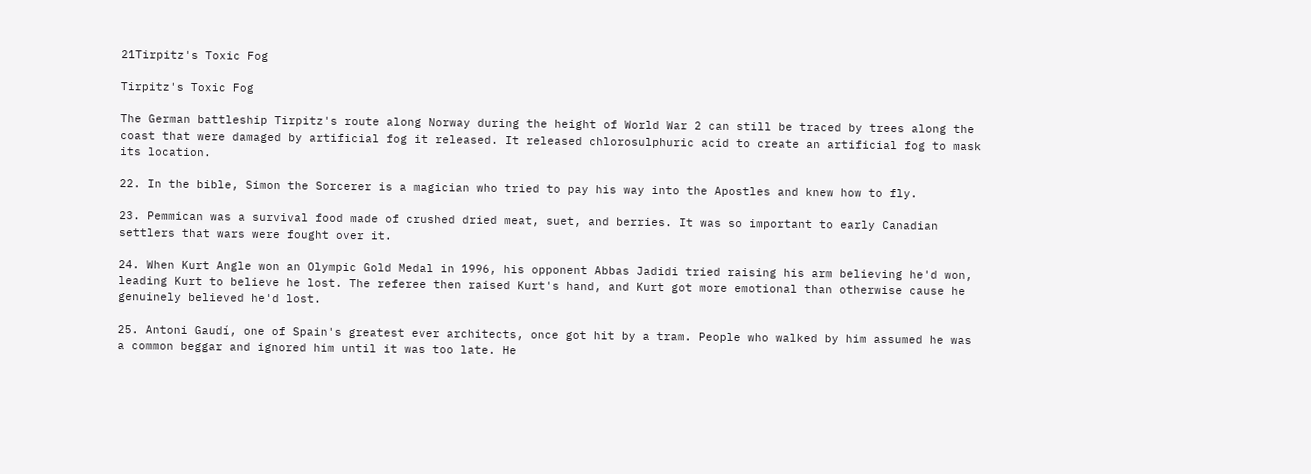21Tirpitz's Toxic Fog

Tirpitz's Toxic Fog

The German battleship Tirpitz's route along Norway during the height of World War 2 can still be traced by trees along the coast that were damaged by artificial fog it released. It released chlorosulphuric acid to create an artificial fog to mask its location.

22. In the bible, Simon the Sorcerer is a magician who tried to pay his way into the Apostles and knew how to fly.

23. Pemmican was a survival food made of crushed dried meat, suet, and berries. It was so important to early Canadian settlers that wars were fought over it.

24. When Kurt Angle won an Olympic Gold Medal in 1996, his opponent Abbas Jadidi tried raising his arm believing he'd won, leading Kurt to believe he lost. The referee then raised Kurt's hand, and Kurt got more emotional than otherwise cause he genuinely believed he'd lost.

25. Antoni Gaudí, one of Spain's greatest ever architects, once got hit by a tram. People who walked by him assumed he was a common beggar and ignored him until it was too late. He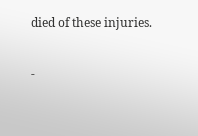died of these injuries.

-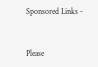Sponsored Links -


Please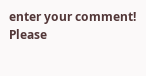enter your comment!
Please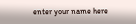enter your name here